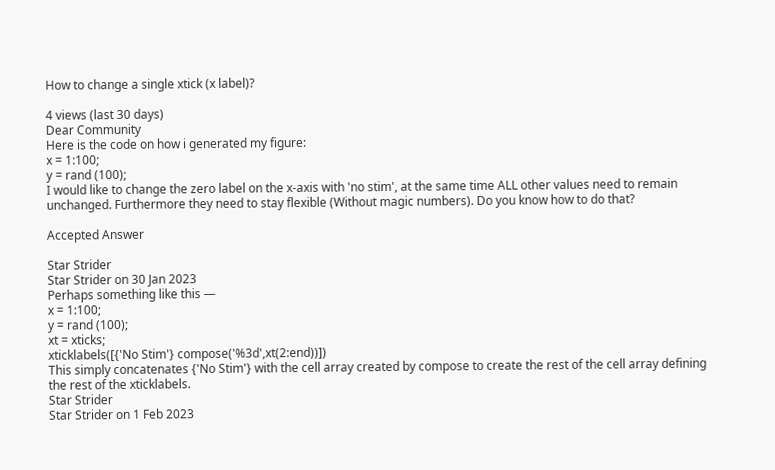How to change a single xtick (x label)?

4 views (last 30 days)
Dear Community
Here is the code on how i generated my figure:
x = 1:100;
y = rand (100);
I would like to change the zero label on the x-axis with 'no stim', at the same time ALL other values need to remain unchanged. Furthermore they need to stay flexible (Without magic numbers). Do you know how to do that?

Accepted Answer

Star Strider
Star Strider on 30 Jan 2023
Perhaps something like this —
x = 1:100;
y = rand (100);
xt = xticks;
xticklabels([{'No Stim'} compose('%3d',xt(2:end))])
This simply concatenates {'No Stim'} with the cell array created by compose to create the rest of the cell array defining the rest of the xticklabels.
Star Strider
Star Strider on 1 Feb 2023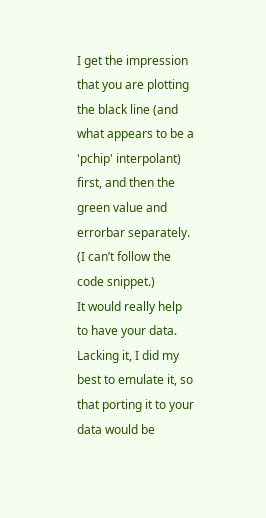I get the impression that you are plotting the black line (and what appears to be a 'pchip' interpolant) first, and then the green value and errorbar separately. (I can’t follow the code snippet.)
It would really help to have your data. Lacking it, I did my best to emulate it, so that porting it to your data would be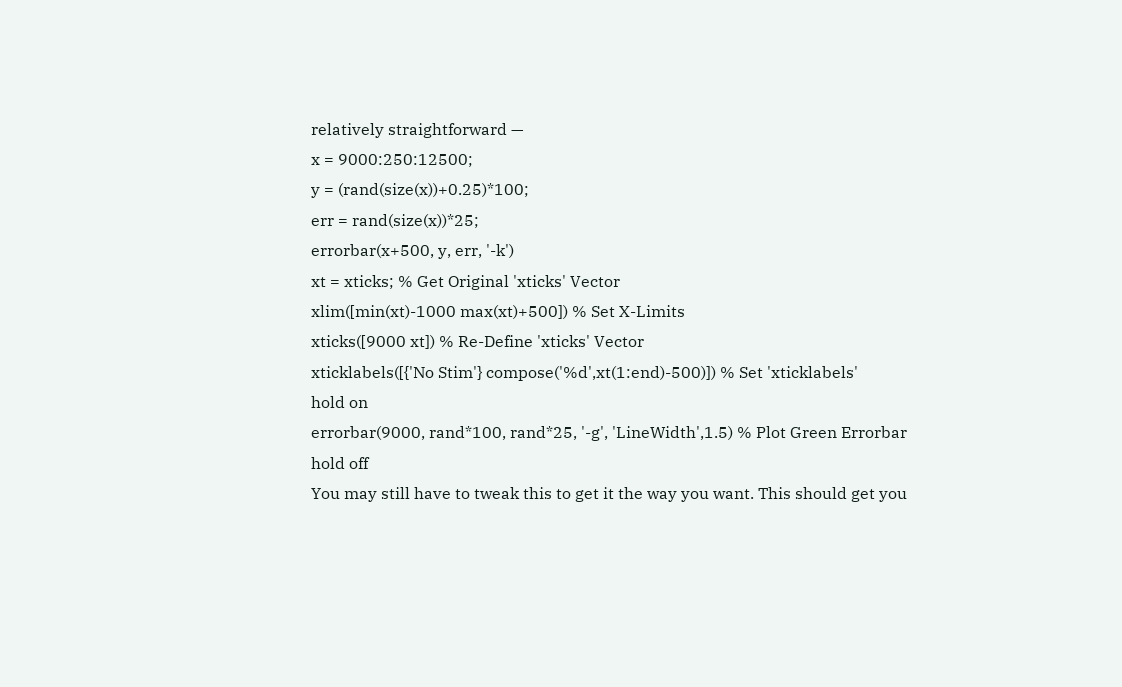relatively straightforward —
x = 9000:250:12500;
y = (rand(size(x))+0.25)*100;
err = rand(size(x))*25;
errorbar(x+500, y, err, '-k')
xt = xticks; % Get Original 'xticks' Vector
xlim([min(xt)-1000 max(xt)+500]) % Set X-Limits
xticks([9000 xt]) % Re-Define 'xticks' Vector
xticklabels([{'No Stim'} compose('%d',xt(1:end)-500)]) % Set 'xticklabels'
hold on
errorbar(9000, rand*100, rand*25, '-g', 'LineWidth',1.5) % Plot Green Errorbar
hold off
You may still have to tweak this to get it the way you want. This should get you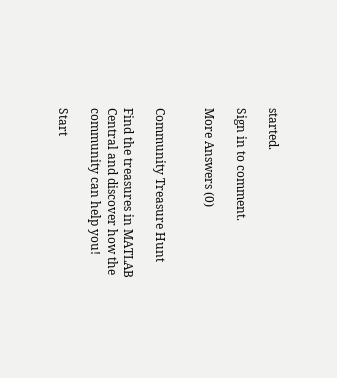started.

Sign in to comment.

More Answers (0)


Community Treasure Hunt

Find the treasures in MATLAB Central and discover how the community can help you!

Start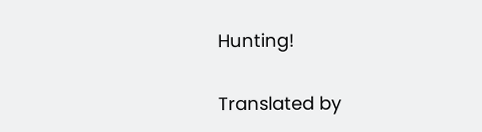Hunting!

Translated by